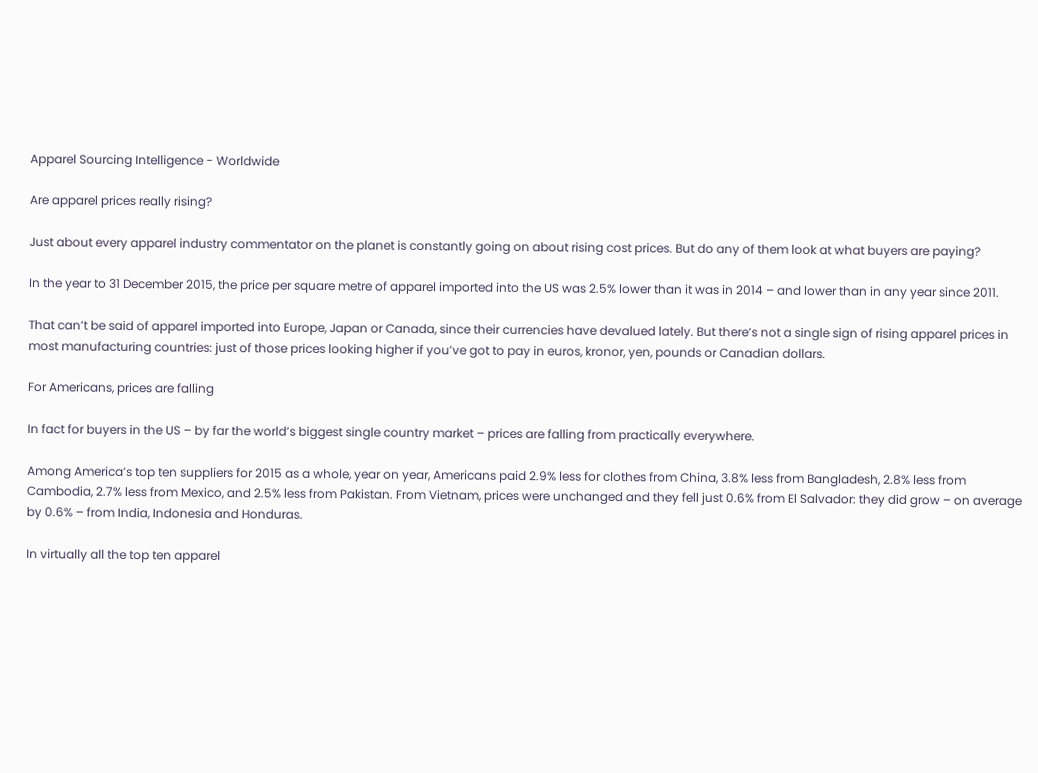Apparel Sourcing Intelligence - Worldwide

Are apparel prices really rising?

Just about every apparel industry commentator on the planet is constantly going on about rising cost prices. But do any of them look at what buyers are paying?

In the year to 31 December 2015, the price per square metre of apparel imported into the US was 2.5% lower than it was in 2014 – and lower than in any year since 2011.

That can’t be said of apparel imported into Europe, Japan or Canada, since their currencies have devalued lately. But there’s not a single sign of rising apparel prices in most manufacturing countries: just of those prices looking higher if you’ve got to pay in euros, kronor, yen, pounds or Canadian dollars.

For Americans, prices are falling

In fact for buyers in the US – by far the world’s biggest single country market – prices are falling from practically everywhere.

Among America’s top ten suppliers for 2015 as a whole, year on year, Americans paid 2.9% less for clothes from China, 3.8% less from Bangladesh, 2.8% less from Cambodia, 2.7% less from Mexico, and 2.5% less from Pakistan. From Vietnam, prices were unchanged and they fell just 0.6% from El Salvador: they did grow – on average by 0.6% – from India, Indonesia and Honduras.

In virtually all the top ten apparel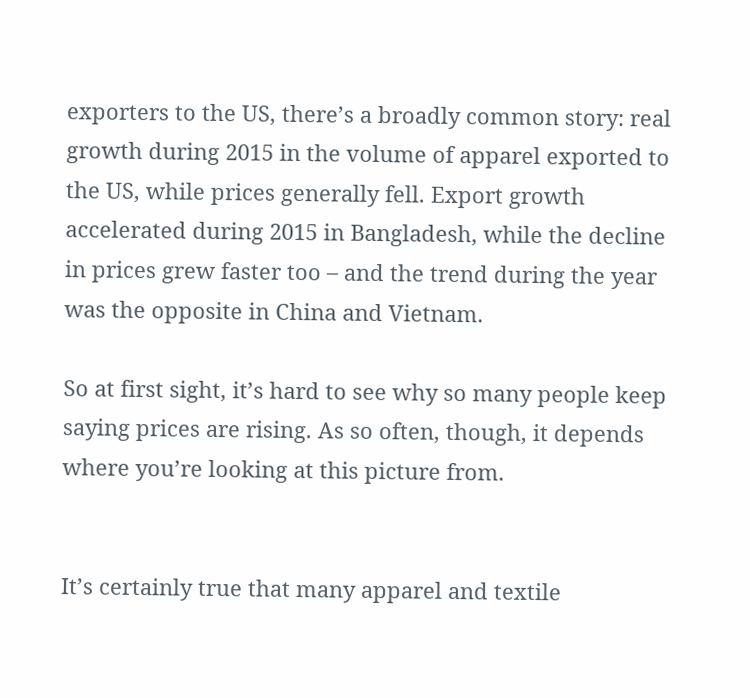exporters to the US, there’s a broadly common story: real growth during 2015 in the volume of apparel exported to the US, while prices generally fell. Export growth accelerated during 2015 in Bangladesh, while the decline in prices grew faster too – and the trend during the year was the opposite in China and Vietnam.

So at first sight, it’s hard to see why so many people keep saying prices are rising. As so often, though, it depends where you’re looking at this picture from.


It’s certainly true that many apparel and textile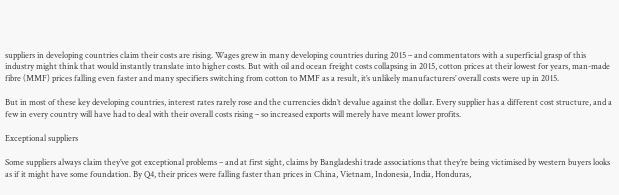suppliers in developing countries claim their costs are rising. Wages grew in many developing countries during 2015 – and commentators with a superficial grasp of this industry might think that would instantly translate into higher costs. But with oil and ocean freight costs collapsing in 2015, cotton prices at their lowest for years, man-made fibre (MMF) prices falling even faster and many specifiers switching from cotton to MMF as a result, it’s unlikely manufacturers’ overall costs were up in 2015.

But in most of these key developing countries, interest rates rarely rose and the currencies didn’t devalue against the dollar. Every supplier has a different cost structure, and a few in every country will have had to deal with their overall costs rising – so increased exports will merely have meant lower profits.

Exceptional suppliers

Some suppliers always claim they’ve got exceptional problems – and at first sight, claims by Bangladeshi trade associations that they’re being victimised by western buyers looks as if it might have some foundation. By Q4, their prices were falling faster than prices in China, Vietnam, Indonesia, India, Honduras,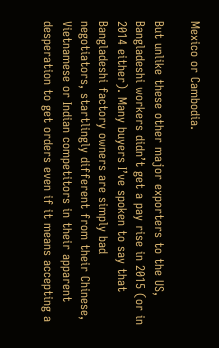Mexico or Cambodia.

But unlike these other major exporters to the US, Bangladeshi workers didn’t get a pay rise in 2015 (or in 2014 either). Many buyers I’ve spoken to say that Bangladeshi factory owners are simply bad negotiators, startlingly different from their Chinese, Vietnamese or Indian competitors in their apparent desperation to get orders even if it means accepting a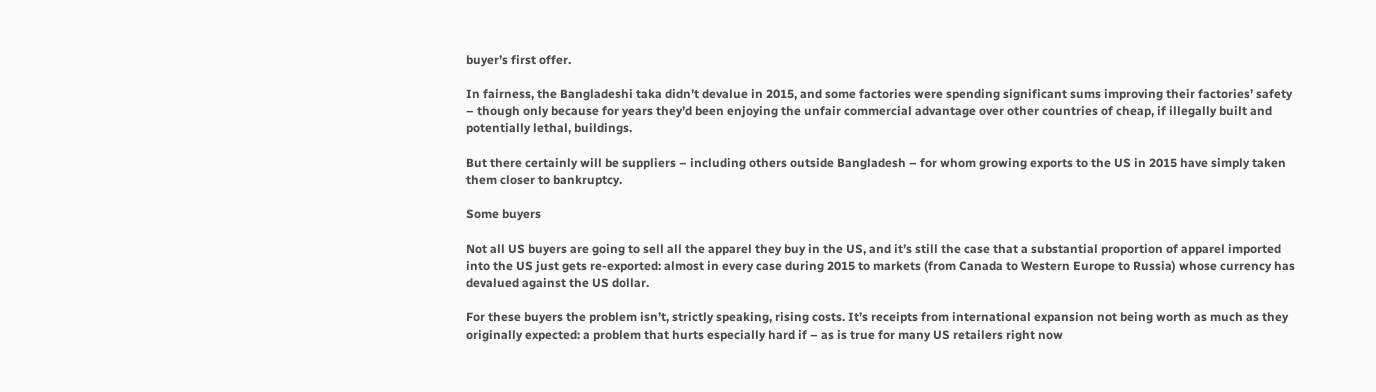buyer’s first offer.

In fairness, the Bangladeshi taka didn’t devalue in 2015, and some factories were spending significant sums improving their factories’ safety – though only because for years they’d been enjoying the unfair commercial advantage over other countries of cheap, if illegally built and potentially lethal, buildings.

But there certainly will be suppliers – including others outside Bangladesh – for whom growing exports to the US in 2015 have simply taken them closer to bankruptcy.

Some buyers

Not all US buyers are going to sell all the apparel they buy in the US, and it’s still the case that a substantial proportion of apparel imported into the US just gets re-exported: almost in every case during 2015 to markets (from Canada to Western Europe to Russia) whose currency has devalued against the US dollar.

For these buyers the problem isn’t, strictly speaking, rising costs. It’s receipts from international expansion not being worth as much as they originally expected: a problem that hurts especially hard if – as is true for many US retailers right now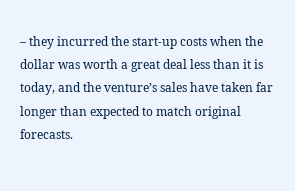– they incurred the start-up costs when the dollar was worth a great deal less than it is today, and the venture’s sales have taken far longer than expected to match original forecasts.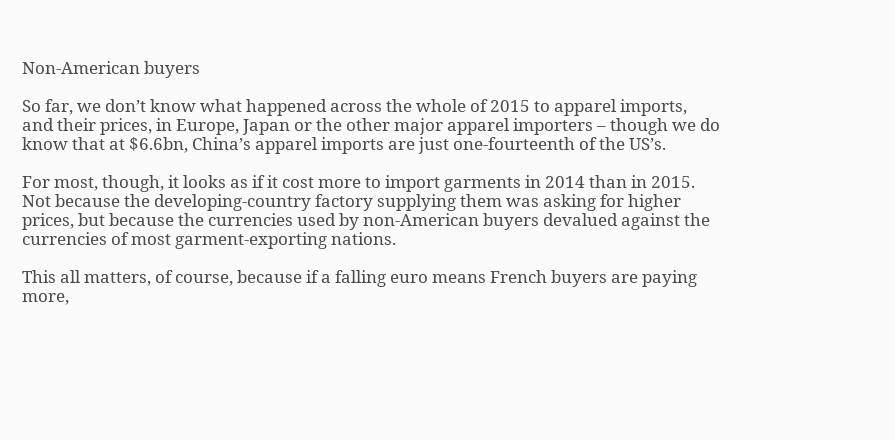Non-American buyers

So far, we don’t know what happened across the whole of 2015 to apparel imports, and their prices, in Europe, Japan or the other major apparel importers – though we do know that at $6.6bn, China’s apparel imports are just one-fourteenth of the US’s.

For most, though, it looks as if it cost more to import garments in 2014 than in 2015. Not because the developing-country factory supplying them was asking for higher prices, but because the currencies used by non-American buyers devalued against the currencies of most garment-exporting nations.

This all matters, of course, because if a falling euro means French buyers are paying more,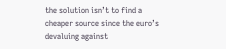the solution isn’t to find a cheaper source since the euro’s devaluing against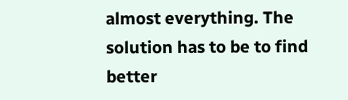almost everything. The solution has to be to find better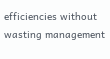efficiencies without wasting management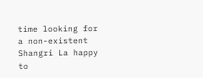time looking for a non-existent Shangri La happy to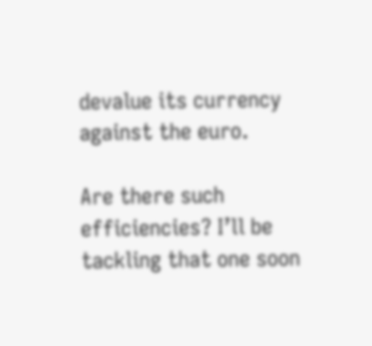devalue its currency against the euro.

Are there such efficiencies? I’ll be tackling that one soon